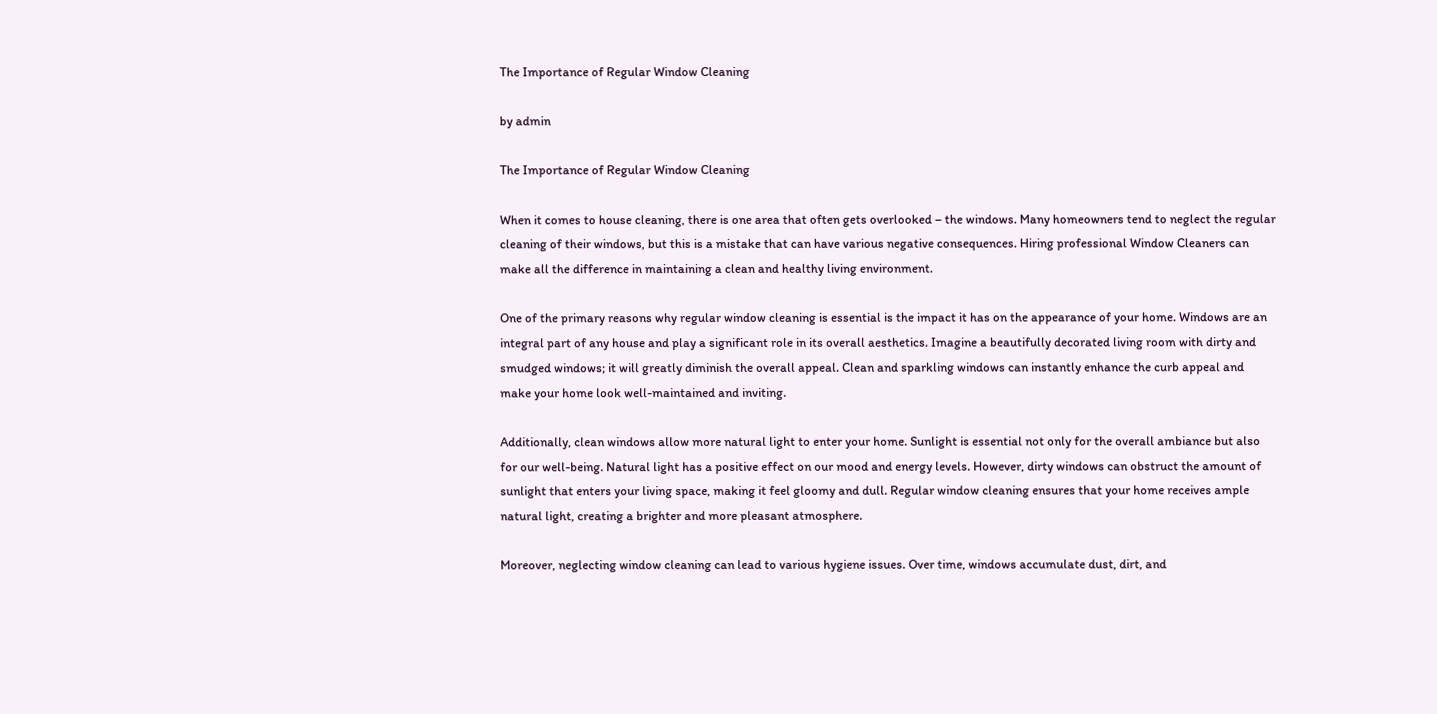The Importance of Regular Window Cleaning

by admin

The Importance of Regular Window Cleaning

When it comes to house cleaning, there is one area that often gets overlooked – the windows. Many homeowners tend to neglect the regular cleaning of their windows, but this is a mistake that can have various negative consequences. Hiring professional Window Cleaners can make all the difference in maintaining a clean and healthy living environment.

One of the primary reasons why regular window cleaning is essential is the impact it has on the appearance of your home. Windows are an integral part of any house and play a significant role in its overall aesthetics. Imagine a beautifully decorated living room with dirty and smudged windows; it will greatly diminish the overall appeal. Clean and sparkling windows can instantly enhance the curb appeal and make your home look well-maintained and inviting.

Additionally, clean windows allow more natural light to enter your home. Sunlight is essential not only for the overall ambiance but also for our well-being. Natural light has a positive effect on our mood and energy levels. However, dirty windows can obstruct the amount of sunlight that enters your living space, making it feel gloomy and dull. Regular window cleaning ensures that your home receives ample natural light, creating a brighter and more pleasant atmosphere.

Moreover, neglecting window cleaning can lead to various hygiene issues. Over time, windows accumulate dust, dirt, and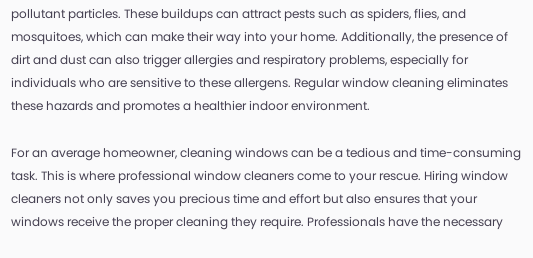pollutant particles. These buildups can attract pests such as spiders, flies, and mosquitoes, which can make their way into your home. Additionally, the presence of dirt and dust can also trigger allergies and respiratory problems, especially for individuals who are sensitive to these allergens. Regular window cleaning eliminates these hazards and promotes a healthier indoor environment.

For an average homeowner, cleaning windows can be a tedious and time-consuming task. This is where professional window cleaners come to your rescue. Hiring window cleaners not only saves you precious time and effort but also ensures that your windows receive the proper cleaning they require. Professionals have the necessary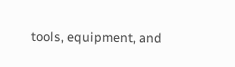tools, equipment, and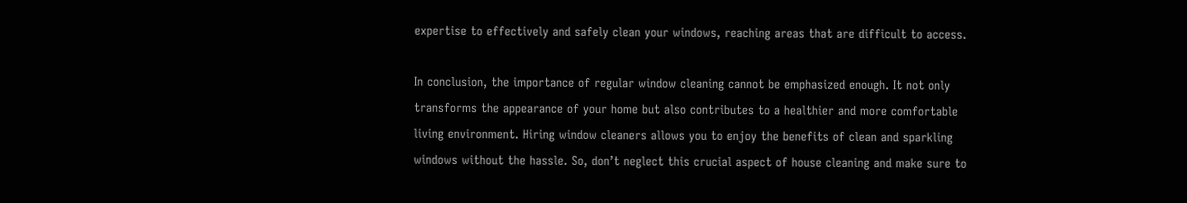expertise to effectively and safely clean your windows, reaching areas that are difficult to access.

In conclusion, the importance of regular window cleaning cannot be emphasized enough. It not only transforms the appearance of your home but also contributes to a healthier and more comfortable living environment. Hiring window cleaners allows you to enjoy the benefits of clean and sparkling windows without the hassle. So, don’t neglect this crucial aspect of house cleaning and make sure to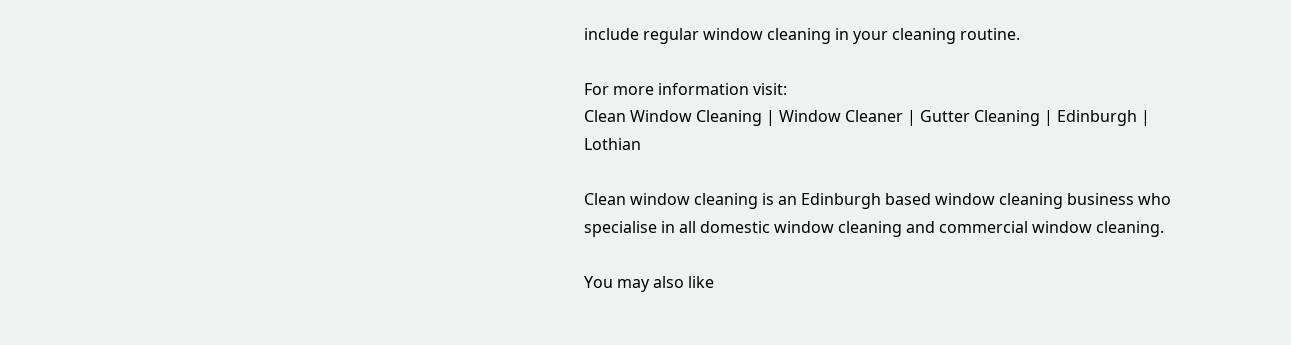include regular window cleaning in your cleaning routine.

For more information visit:
Clean Window Cleaning | Window Cleaner | Gutter Cleaning | Edinburgh | Lothian

Clean window cleaning is an Edinburgh based window cleaning business who specialise in all domestic window cleaning and commercial window cleaning.

You may also like